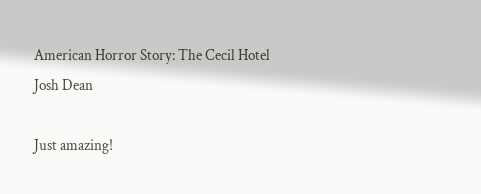American Horror Story: The Cecil Hotel
Josh Dean

Just amazing!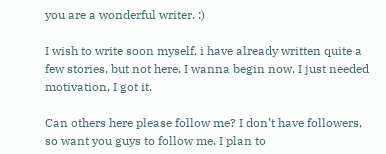you are a wonderful writer. :)

I wish to write soon myself. i have already written quite a few stories, but not here. I wanna begin now. I just needed motivation, I got it.

Can others here please follow me? I don’t have followers, so want you guys to follow me. I plan to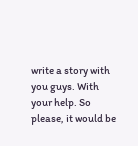write a story with you guys. With your help. So please, it would be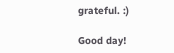grateful. :)

Good day!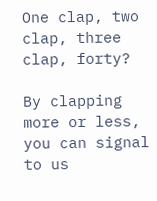One clap, two clap, three clap, forty?

By clapping more or less, you can signal to us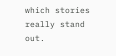which stories really stand out.